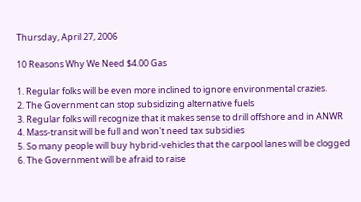Thursday, April 27, 2006

10 Reasons Why We Need $4.00 Gas

1. Regular folks will be even more inclined to ignore environmental crazies.
2. The Government can stop subsidizing alternative fuels
3. Regular folks will recognize that it makes sense to drill offshore and in ANWR
4. Mass-transit will be full and won't need tax subsidies
5. So many people will buy hybrid-vehicles that the carpool lanes will be clogged
6. The Government will be afraid to raise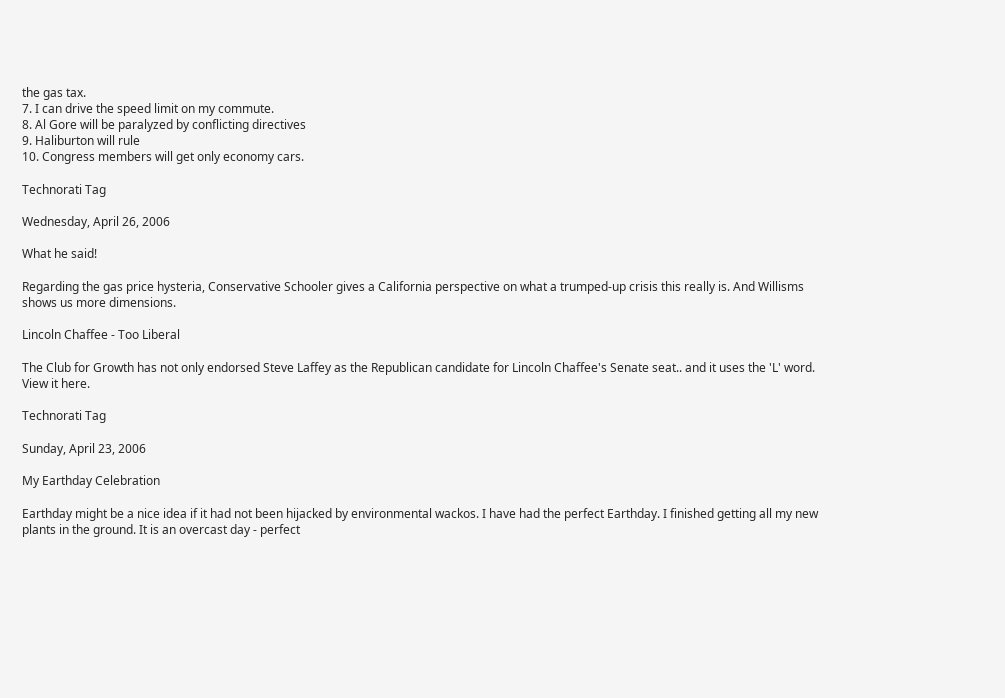the gas tax.
7. I can drive the speed limit on my commute.
8. Al Gore will be paralyzed by conflicting directives
9. Haliburton will rule
10. Congress members will get only economy cars.

Technorati Tag

Wednesday, April 26, 2006

What he said!

Regarding the gas price hysteria, Conservative Schooler gives a California perspective on what a trumped-up crisis this really is. And Willisms shows us more dimensions.

Lincoln Chaffee - Too Liberal

The Club for Growth has not only endorsed Steve Laffey as the Republican candidate for Lincoln Chaffee's Senate seat.. and it uses the 'L' word.
View it here.

Technorati Tag

Sunday, April 23, 2006

My Earthday Celebration

Earthday might be a nice idea if it had not been hijacked by environmental wackos. I have had the perfect Earthday. I finished getting all my new plants in the ground. It is an overcast day - perfect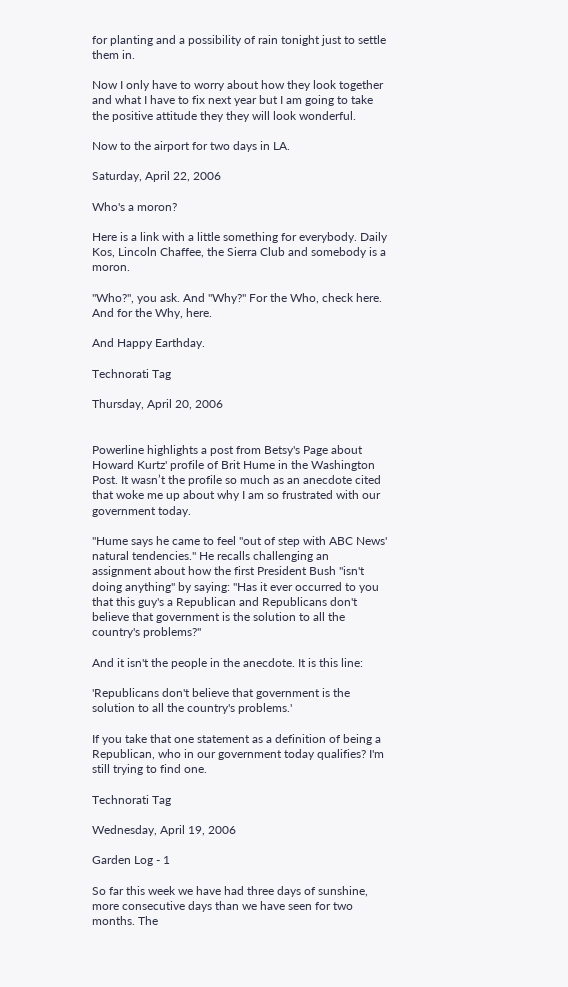for planting and a possibility of rain tonight just to settle them in.

Now I only have to worry about how they look together and what I have to fix next year but I am going to take the positive attitude they they will look wonderful.

Now to the airport for two days in LA.

Saturday, April 22, 2006

Who's a moron?

Here is a link with a little something for everybody. Daily Kos, Lincoln Chaffee, the Sierra Club and somebody is a moron.

"Who?", you ask. And "Why?" For the Who, check here. And for the Why, here.

And Happy Earthday.

Technorati Tag

Thursday, April 20, 2006


Powerline highlights a post from Betsy's Page about Howard Kurtz' profile of Brit Hume in the Washington Post. It wasn’t the profile so much as an anecdote cited that woke me up about why I am so frustrated with our government today.

"Hume says he came to feel "out of step with ABC News' natural tendencies." He recalls challenging an assignment about how the first President Bush "isn't doing anything" by saying: "Has it ever occurred to you that this guy's a Republican and Republicans don't believe that government is the solution to all the country's problems?"

And it isn't the people in the anecdote. It is this line:

'Republicans don't believe that government is the solution to all the country's problems.'

If you take that one statement as a definition of being a Republican, who in our government today qualifies? I'm still trying to find one.

Technorati Tag

Wednesday, April 19, 2006

Garden Log - 1

So far this week we have had three days of sunshine, more consecutive days than we have seen for two months. The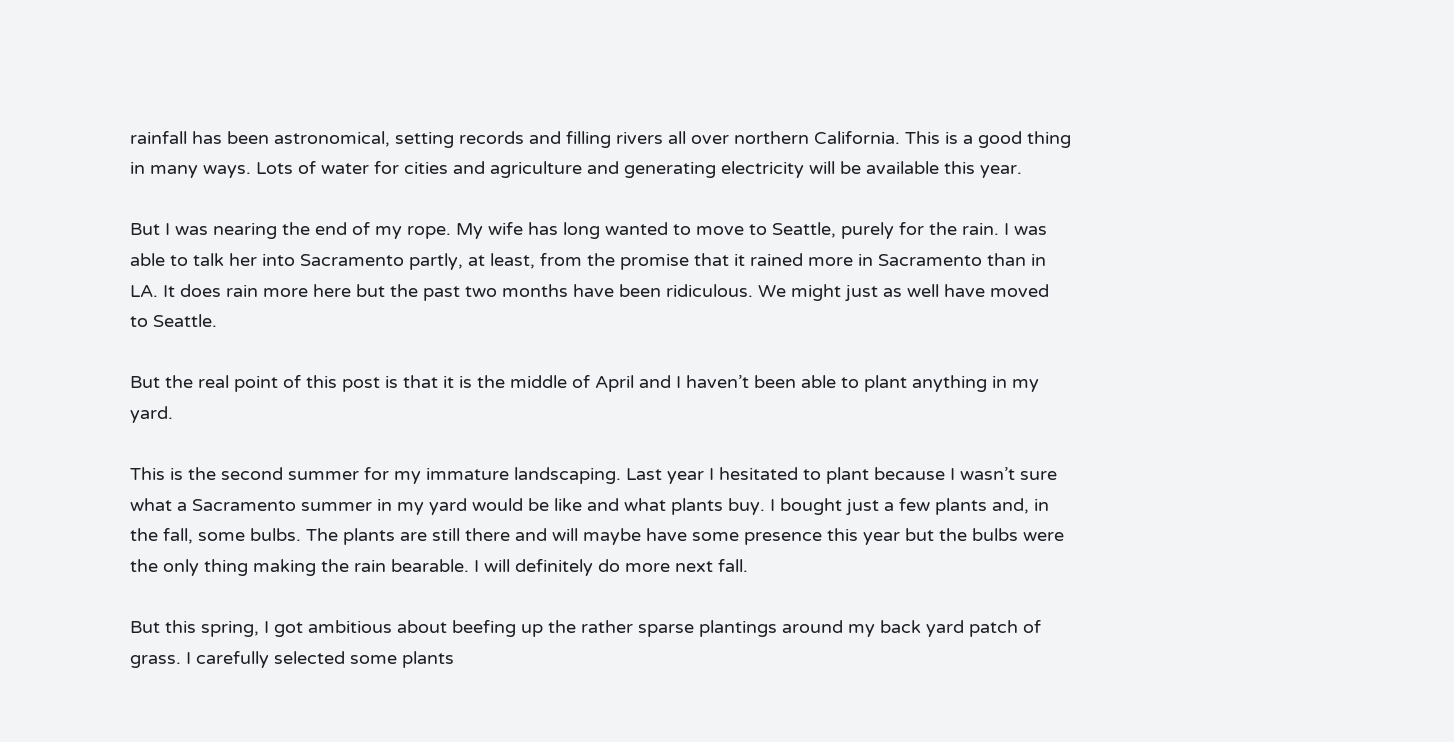rainfall has been astronomical, setting records and filling rivers all over northern California. This is a good thing in many ways. Lots of water for cities and agriculture and generating electricity will be available this year.

But I was nearing the end of my rope. My wife has long wanted to move to Seattle, purely for the rain. I was able to talk her into Sacramento partly, at least, from the promise that it rained more in Sacramento than in LA. It does rain more here but the past two months have been ridiculous. We might just as well have moved to Seattle.

But the real point of this post is that it is the middle of April and I haven’t been able to plant anything in my yard.

This is the second summer for my immature landscaping. Last year I hesitated to plant because I wasn’t sure what a Sacramento summer in my yard would be like and what plants buy. I bought just a few plants and, in the fall, some bulbs. The plants are still there and will maybe have some presence this year but the bulbs were the only thing making the rain bearable. I will definitely do more next fall.

But this spring, I got ambitious about beefing up the rather sparse plantings around my back yard patch of grass. I carefully selected some plants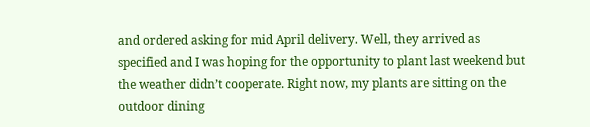and ordered asking for mid April delivery. Well, they arrived as specified and I was hoping for the opportunity to plant last weekend but the weather didn’t cooperate. Right now, my plants are sitting on the outdoor dining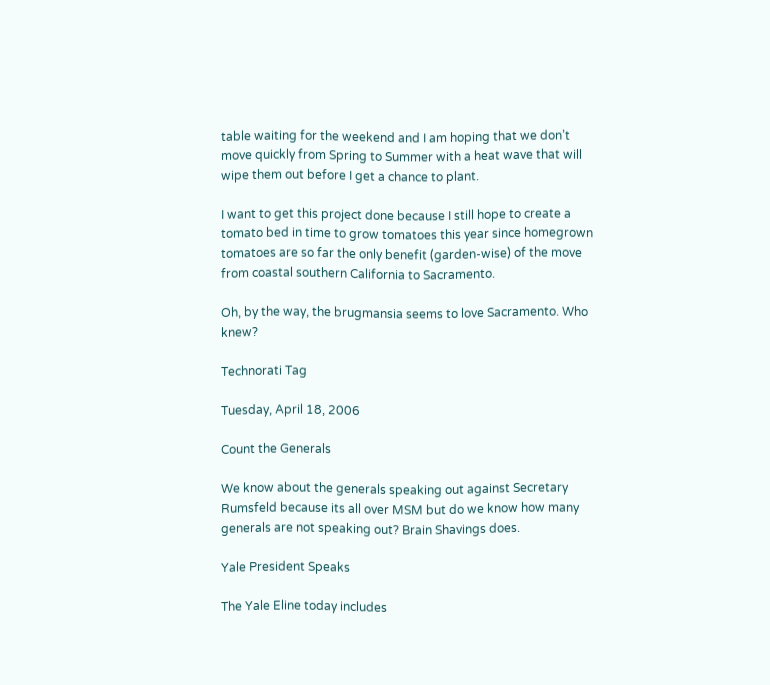table waiting for the weekend and I am hoping that we don’t move quickly from Spring to Summer with a heat wave that will wipe them out before I get a chance to plant.

I want to get this project done because I still hope to create a tomato bed in time to grow tomatoes this year since homegrown tomatoes are so far the only benefit (garden-wise) of the move from coastal southern California to Sacramento.

Oh, by the way, the brugmansia seems to love Sacramento. Who knew?

Technorati Tag

Tuesday, April 18, 2006

Count the Generals

We know about the generals speaking out against Secretary Rumsfeld because its all over MSM but do we know how many generals are not speaking out? Brain Shavings does.

Yale President Speaks

The Yale Eline today includes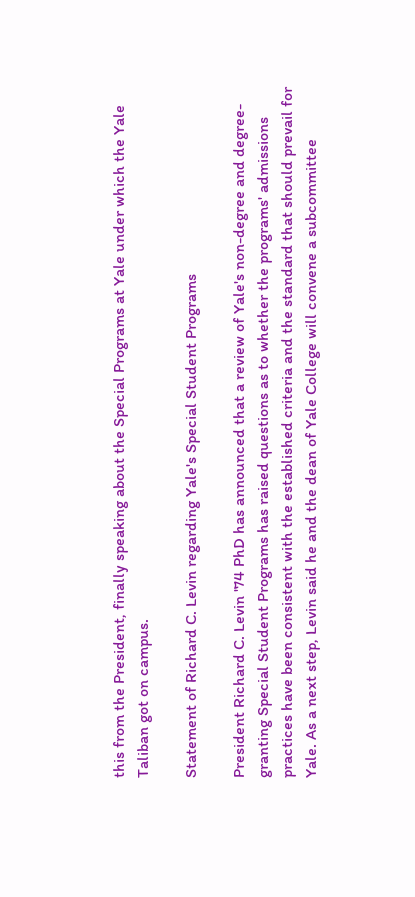this from the President, finally speaking about the Special Programs at Yale under which the Yale Taliban got on campus.

Statement of Richard C. Levin regarding Yale's Special Student Programs

President Richard C. Levin '74 PhD has announced that a review of Yale's non-degree and degree-granting Special Student Programs has raised questions as to whether the programs' admissions practices have been consistent with the established criteria and the standard that should prevail for Yale. As a next step, Levin said he and the dean of Yale College will convene a subcommittee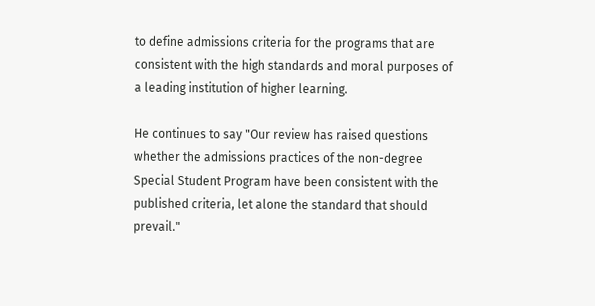to define admissions criteria for the programs that are consistent with the high standards and moral purposes of a leading institution of higher learning.

He continues to say "Our review has raised questions whether the admissions practices of the non-degree Special Student Program have been consistent with the published criteria, let alone the standard that should prevail."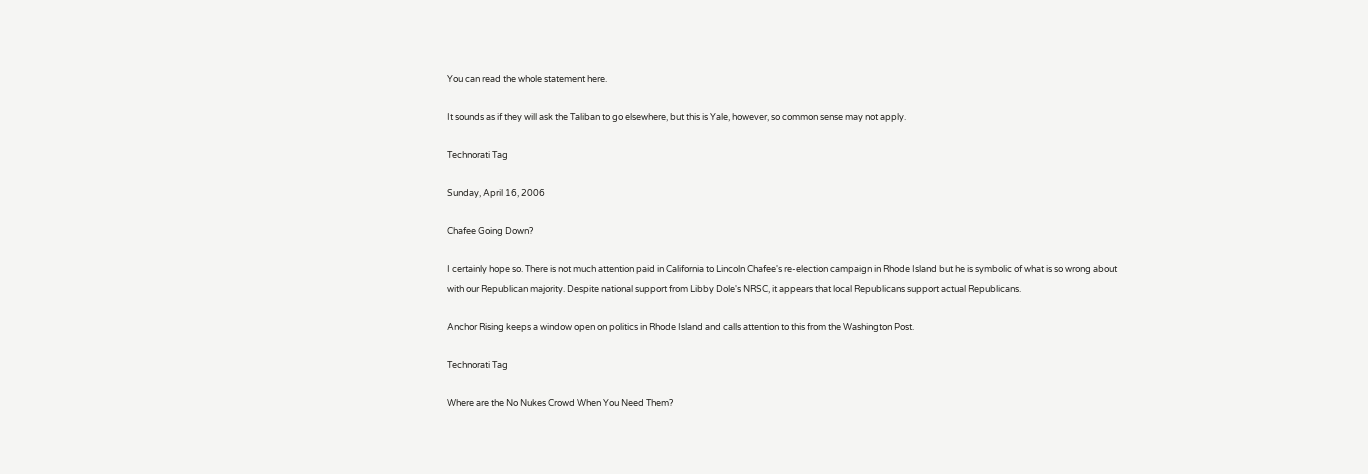You can read the whole statement here.

It sounds as if they will ask the Taliban to go elsewhere, but this is Yale, however, so common sense may not apply.

Technorati Tag

Sunday, April 16, 2006

Chafee Going Down?

I certainly hope so. There is not much attention paid in California to Lincoln Chafee's re-election campaign in Rhode Island but he is symbolic of what is so wrong about with our Republican majority. Despite national support from Libby Dole's NRSC, it appears that local Republicans support actual Republicans.

Anchor Rising keeps a window open on politics in Rhode Island and calls attention to this from the Washington Post.

Technorati Tag

Where are the No Nukes Crowd When You Need Them?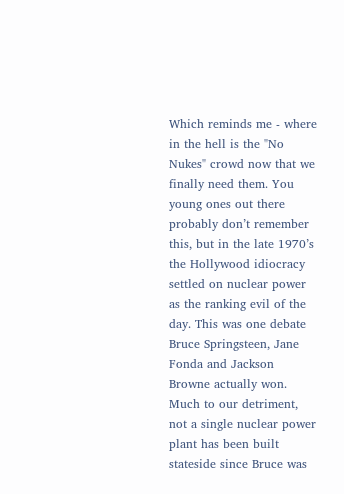Which reminds me - where in the hell is the "No Nukes" crowd now that we finally need them. You young ones out there probably don’t remember this, but in the late 1970’s the Hollywood idiocracy settled on nuclear power as the ranking evil of the day. This was one debate Bruce Springsteen, Jane Fonda and Jackson Browne actually won. Much to our detriment, not a single nuclear power plant has been built stateside since Bruce was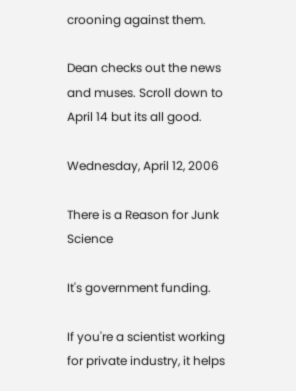crooning against them.

Dean checks out the news and muses. Scroll down to April 14 but its all good.

Wednesday, April 12, 2006

There is a Reason for Junk Science

It's government funding.

If you're a scientist working for private industry, it helps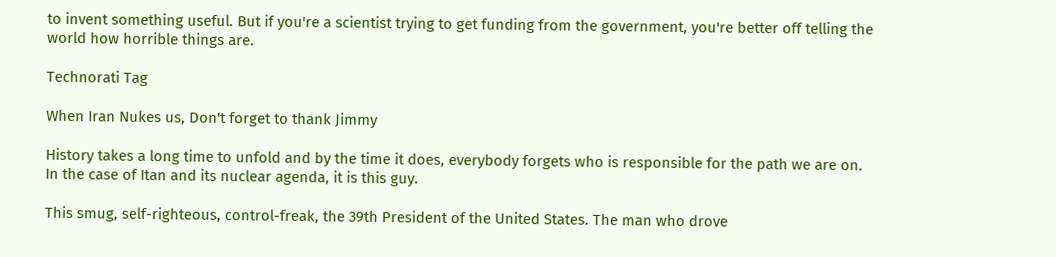to invent something useful. But if you're a scientist trying to get funding from the government, you're better off telling the world how horrible things are.

Technorati Tag

When Iran Nukes us, Don't forget to thank Jimmy

History takes a long time to unfold and by the time it does, everybody forgets who is responsible for the path we are on. In the case of Itan and its nuclear agenda, it is this guy.

This smug, self-righteous, control-freak, the 39th President of the United States. The man who drove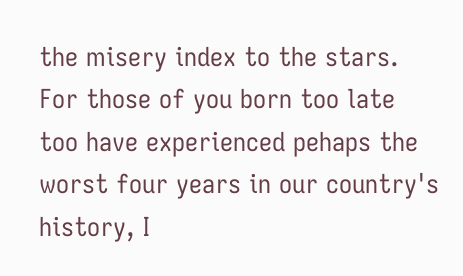the misery index to the stars. For those of you born too late too have experienced pehaps the worst four years in our country's history, I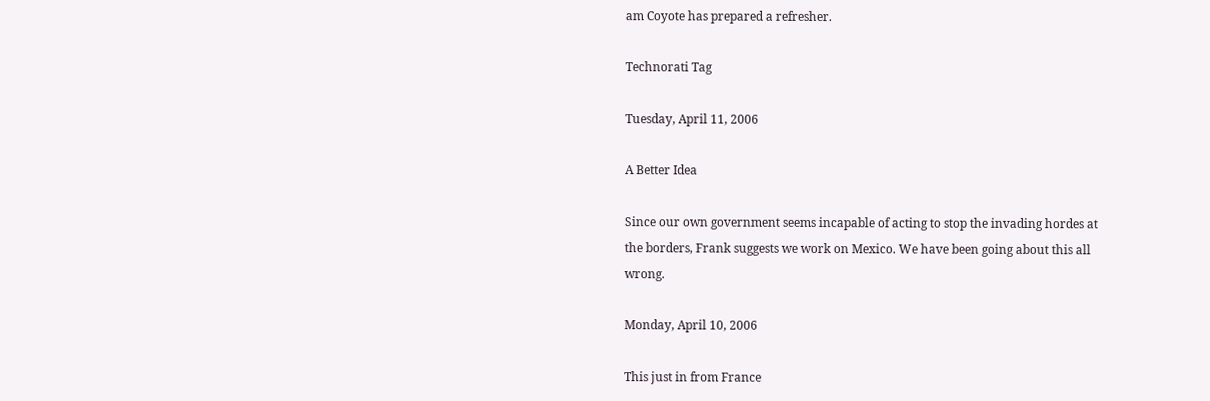am Coyote has prepared a refresher.

Technorati Tag

Tuesday, April 11, 2006

A Better Idea

Since our own government seems incapable of acting to stop the invading hordes at the borders, Frank suggests we work on Mexico. We have been going about this all wrong.

Monday, April 10, 2006

This just in from France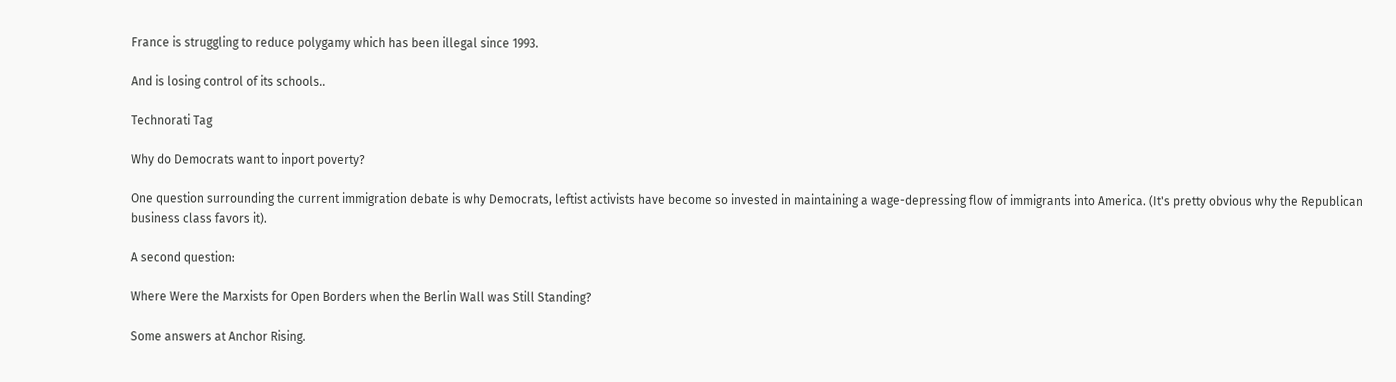France is struggling to reduce polygamy which has been illegal since 1993.

And is losing control of its schools..

Technorati Tag

Why do Democrats want to inport poverty?

One question surrounding the current immigration debate is why Democrats, leftist activists have become so invested in maintaining a wage-depressing flow of immigrants into America. (It's pretty obvious why the Republican business class favors it).

A second question:

Where Were the Marxists for Open Borders when the Berlin Wall was Still Standing?

Some answers at Anchor Rising.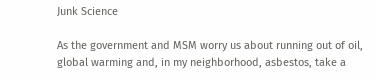Junk Science

As the government and MSM worry us about running out of oil, global warming and, in my neighborhood, asbestos, take a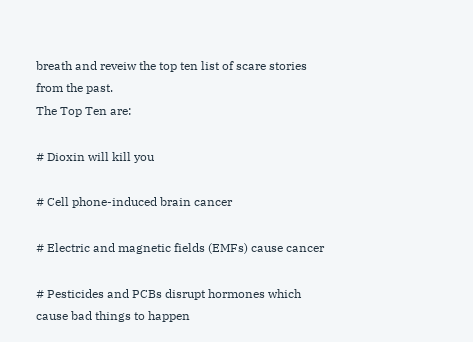breath and reveiw the top ten list of scare stories from the past.
The Top Ten are:

# Dioxin will kill you

# Cell phone-induced brain cancer

# Electric and magnetic fields (EMFs) cause cancer

# Pesticides and PCBs disrupt hormones which cause bad things to happen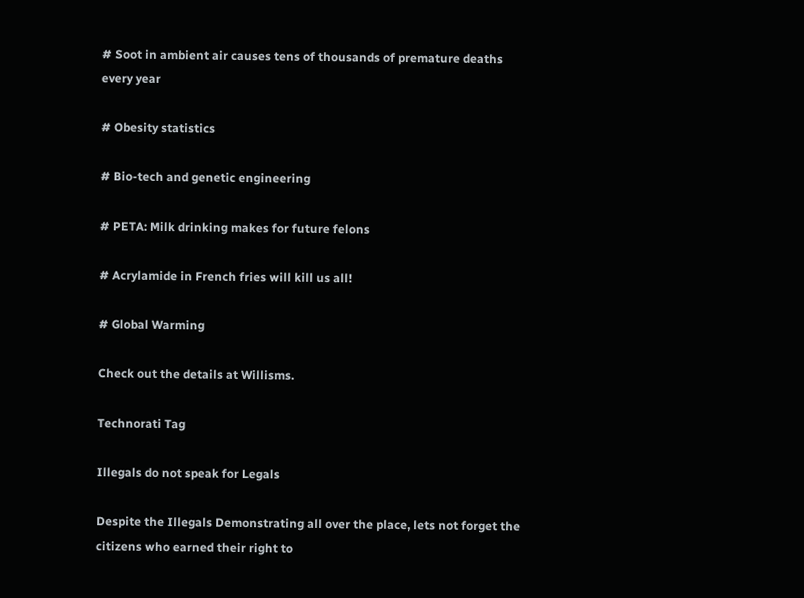# Soot in ambient air causes tens of thousands of premature deaths every year

# Obesity statistics

# Bio-tech and genetic engineering

# PETA: Milk drinking makes for future felons

# Acrylamide in French fries will kill us all!

# Global Warming

Check out the details at Willisms.

Technorati Tag

Illegals do not speak for Legals

Despite the Illegals Demonstrating all over the place, lets not forget the citizens who earned their right to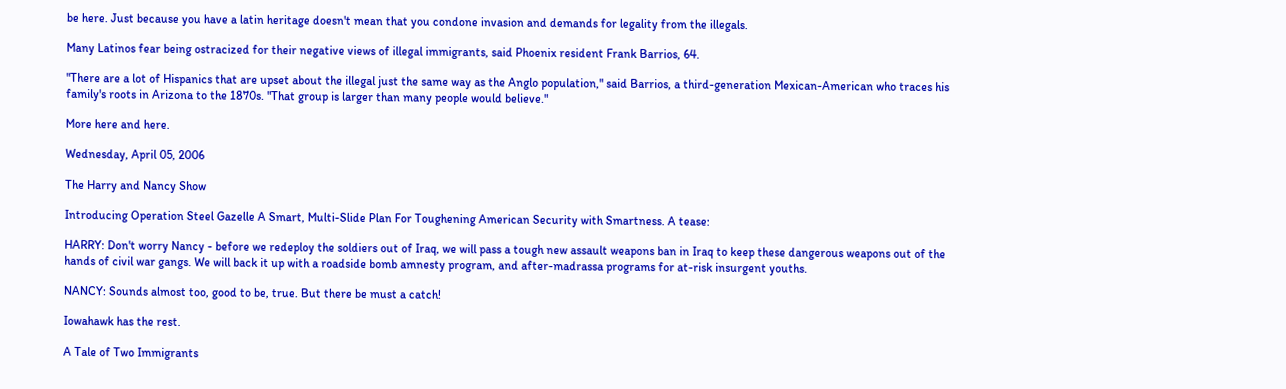be here. Just because you have a latin heritage doesn't mean that you condone invasion and demands for legality from the illegals.

Many Latinos fear being ostracized for their negative views of illegal immigrants, said Phoenix resident Frank Barrios, 64.

"There are a lot of Hispanics that are upset about the illegal just the same way as the Anglo population," said Barrios, a third-generation Mexican-American who traces his family's roots in Arizona to the 1870s. "That group is larger than many people would believe."

More here and here.

Wednesday, April 05, 2006

The Harry and Nancy Show

Introducing Operation Steel Gazelle A Smart, Multi-Slide Plan For Toughening American Security with Smartness. A tease:

HARRY: Don't worry Nancy - before we redeploy the soldiers out of Iraq, we will pass a tough new assault weapons ban in Iraq to keep these dangerous weapons out of the hands of civil war gangs. We will back it up with a roadside bomb amnesty program, and after-madrassa programs for at-risk insurgent youths.

NANCY: Sounds almost too, good to be, true. But there be must a catch!

Iowahawk has the rest.

A Tale of Two Immigrants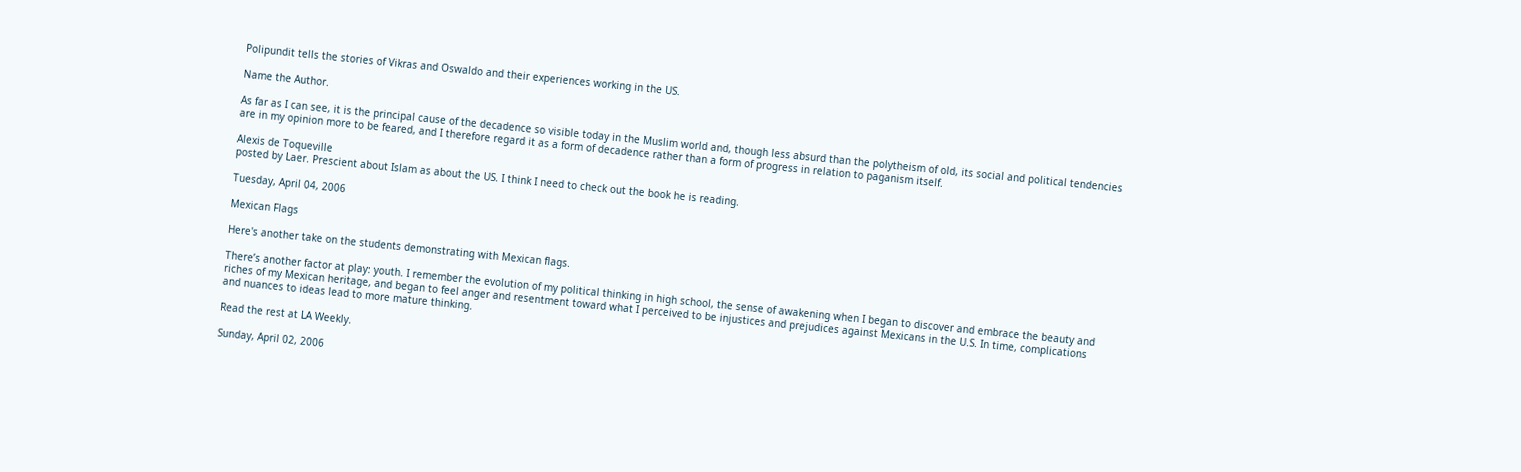Polipundit tells the stories of Vikras and Oswaldo and their experiences working in the US.

Name the Author.

As far as I can see, it is the principal cause of the decadence so visible today in the Muslim world and, though less absurd than the polytheism of old, its social and political tendencies are in my opinion more to be feared, and I therefore regard it as a form of decadence rather than a form of progress in relation to paganism itself.

Alexis de Toqueville
posted by Laer. Prescient about Islam as about the US. I think I need to check out the book he is reading.

Tuesday, April 04, 2006

Mexican Flags

Here's another take on the students demonstrating with Mexican flags.

There’s another factor at play: youth. I remember the evolution of my political thinking in high school, the sense of awakening when I began to discover and embrace the beauty and riches of my Mexican heritage, and began to feel anger and resentment toward what I perceived to be injustices and prejudices against Mexicans in the U.S. In time, complications and nuances to ideas lead to more mature thinking.

Read the rest at LA Weekly.

Sunday, April 02, 2006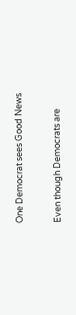One Democrat sees Good News

Even though Democrats are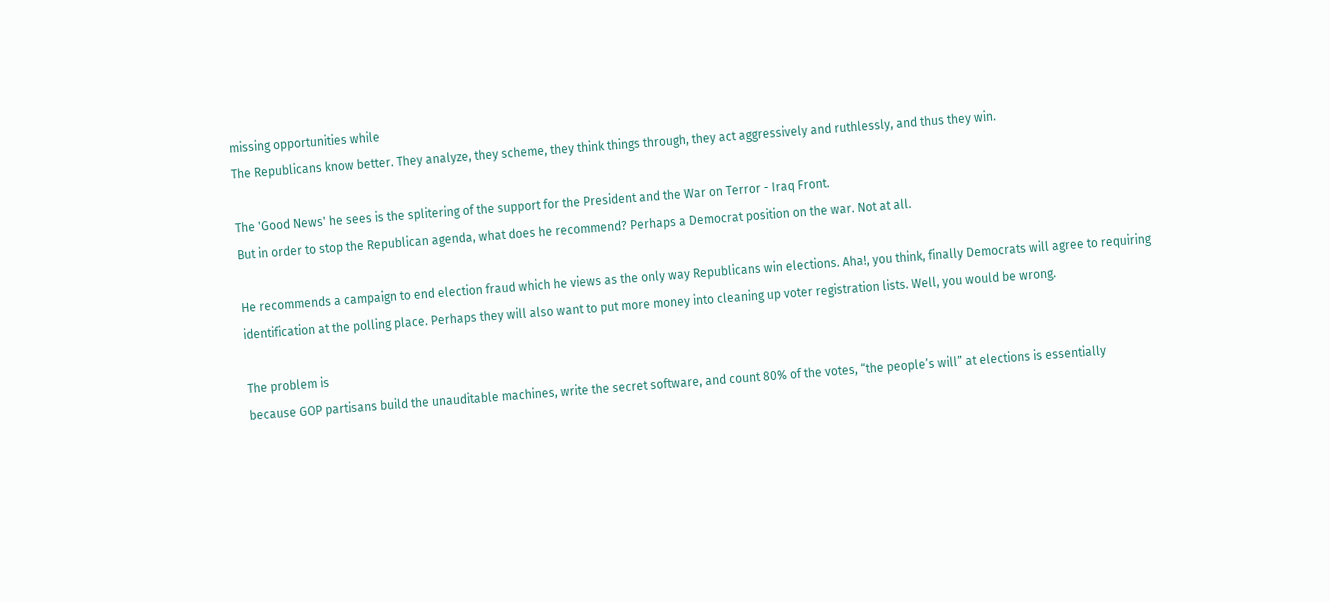missing opportunities while
The Republicans know better. They analyze, they scheme, they think things through, they act aggressively and ruthlessly, and thus they win.

The 'Good News' he sees is the splitering of the support for the President and the War on Terror - Iraq Front.
But in order to stop the Republican agenda, what does he recommend? Perhaps a Democrat position on the war. Not at all.

He recommends a campaign to end election fraud which he views as the only way Republicans win elections. Aha!, you think, finally Democrats will agree to requiring identification at the polling place. Perhaps they will also want to put more money into cleaning up voter registration lists. Well, you would be wrong.

The problem is
because GOP partisans build the unauditable machines, write the secret software, and count 80% of the votes, “the people’s will” at elections is essentially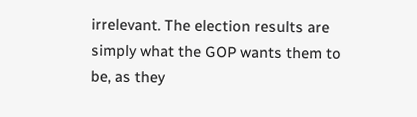irrelevant. The election results are simply what the GOP wants them to be, as they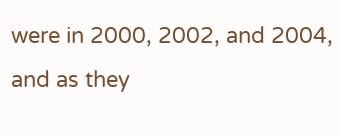were in 2000, 2002, and 2004, and as they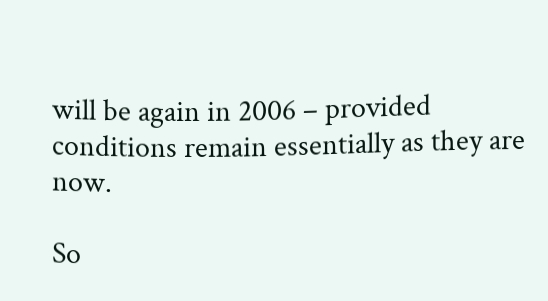will be again in 2006 – provided conditions remain essentially as they are now.

So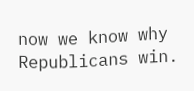now we know why Republicans win.